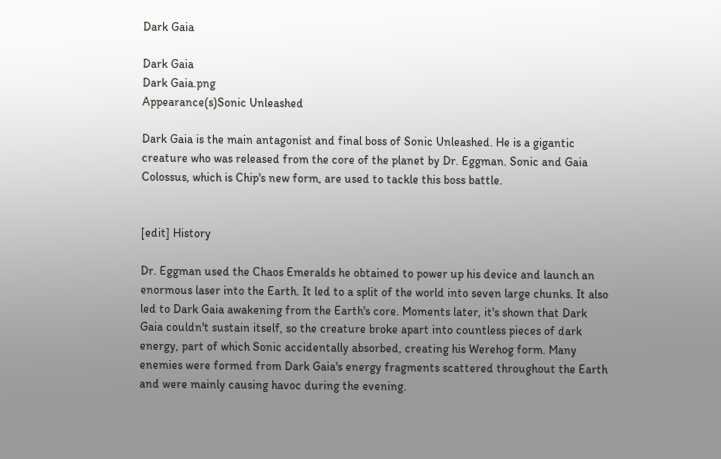Dark Gaia

Dark Gaia
Dark Gaia.png
Appearance(s)Sonic Unleashed

Dark Gaia is the main antagonist and final boss of Sonic Unleashed. He is a gigantic creature who was released from the core of the planet by Dr. Eggman. Sonic and Gaia Colossus, which is Chip's new form, are used to tackle this boss battle.


[edit] History

Dr. Eggman used the Chaos Emeralds he obtained to power up his device and launch an enormous laser into the Earth. It led to a split of the world into seven large chunks. It also led to Dark Gaia awakening from the Earth's core. Moments later, it's shown that Dark Gaia couldn't sustain itself, so the creature broke apart into countless pieces of dark energy, part of which Sonic accidentally absorbed, creating his Werehog form. Many enemies were formed from Dark Gaia's energy fragments scattered throughout the Earth and were mainly causing havoc during the evening.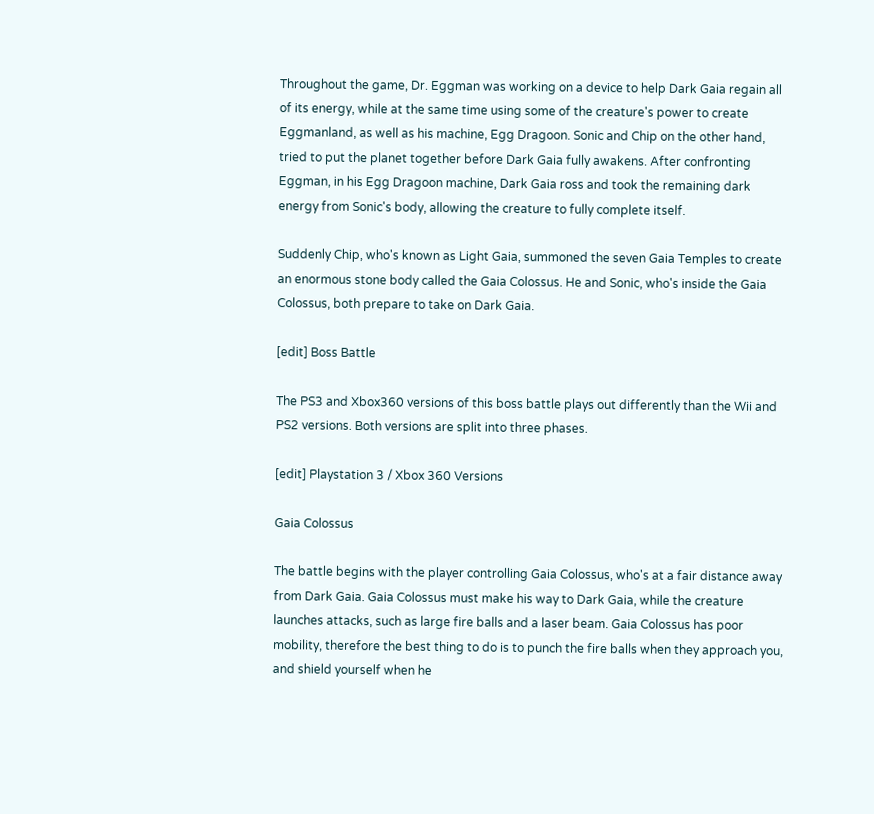Throughout the game, Dr. Eggman was working on a device to help Dark Gaia regain all of its energy, while at the same time using some of the creature's power to create Eggmanland, as well as his machine, Egg Dragoon. Sonic and Chip on the other hand, tried to put the planet together before Dark Gaia fully awakens. After confronting Eggman, in his Egg Dragoon machine, Dark Gaia ross and took the remaining dark energy from Sonic's body, allowing the creature to fully complete itself.

Suddenly Chip, who's known as Light Gaia, summoned the seven Gaia Temples to create an enormous stone body called the Gaia Colossus. He and Sonic, who's inside the Gaia Colossus, both prepare to take on Dark Gaia.

[edit] Boss Battle

The PS3 and Xbox360 versions of this boss battle plays out differently than the Wii and PS2 versions. Both versions are split into three phases.

[edit] Playstation 3 / Xbox 360 Versions

Gaia Colossus

The battle begins with the player controlling Gaia Colossus, who's at a fair distance away from Dark Gaia. Gaia Colossus must make his way to Dark Gaia, while the creature launches attacks, such as large fire balls and a laser beam. Gaia Colossus has poor mobility, therefore the best thing to do is to punch the fire balls when they approach you, and shield yourself when he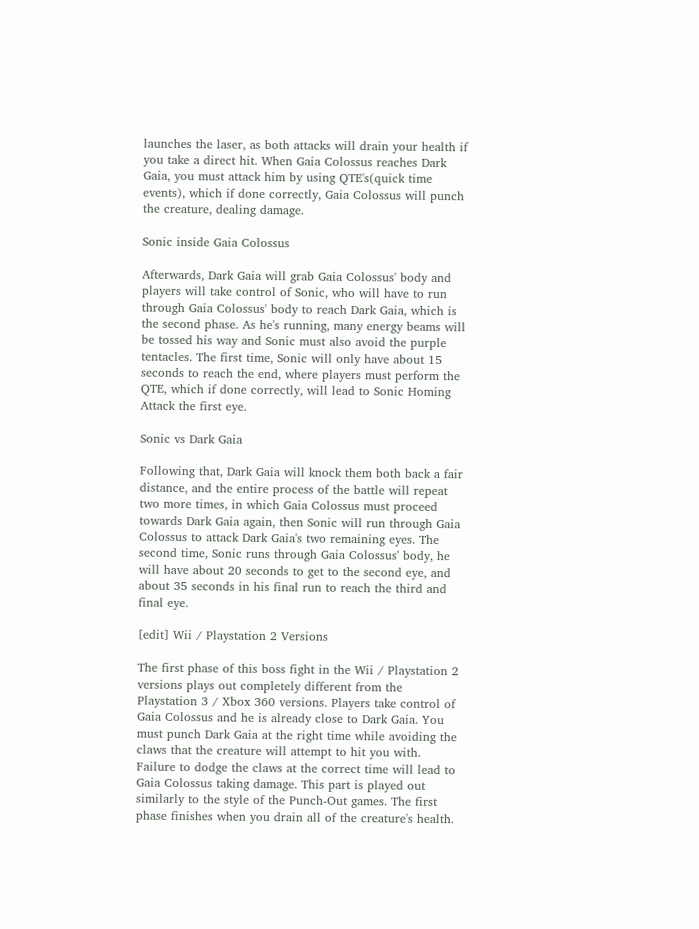launches the laser, as both attacks will drain your health if you take a direct hit. When Gaia Colossus reaches Dark Gaia, you must attack him by using QTE's(quick time events), which if done correctly, Gaia Colossus will punch the creature, dealing damage.

Sonic inside Gaia Colossus

Afterwards, Dark Gaia will grab Gaia Colossus' body and players will take control of Sonic, who will have to run through Gaia Colossus' body to reach Dark Gaia, which is the second phase. As he's running, many energy beams will be tossed his way and Sonic must also avoid the purple tentacles. The first time, Sonic will only have about 15 seconds to reach the end, where players must perform the QTE, which if done correctly, will lead to Sonic Homing Attack the first eye.

Sonic vs Dark Gaia

Following that, Dark Gaia will knock them both back a fair distance, and the entire process of the battle will repeat two more times, in which Gaia Colossus must proceed towards Dark Gaia again, then Sonic will run through Gaia Colossus to attack Dark Gaia's two remaining eyes. The second time, Sonic runs through Gaia Colossus' body, he will have about 20 seconds to get to the second eye, and about 35 seconds in his final run to reach the third and final eye.

[edit] Wii / Playstation 2 Versions

The first phase of this boss fight in the Wii / Playstation 2 versions plays out completely different from the Playstation 3 / Xbox 360 versions. Players take control of Gaia Colossus and he is already close to Dark Gaia. You must punch Dark Gaia at the right time while avoiding the claws that the creature will attempt to hit you with. Failure to dodge the claws at the correct time will lead to Gaia Colossus taking damage. This part is played out similarly to the style of the Punch-Out games. The first phase finishes when you drain all of the creature's health.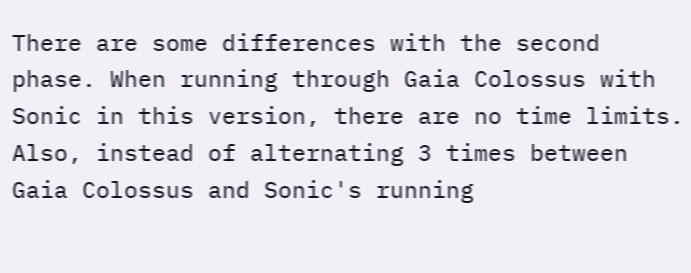There are some differences with the second phase. When running through Gaia Colossus with Sonic in this version, there are no time limits. Also, instead of alternating 3 times between Gaia Colossus and Sonic's running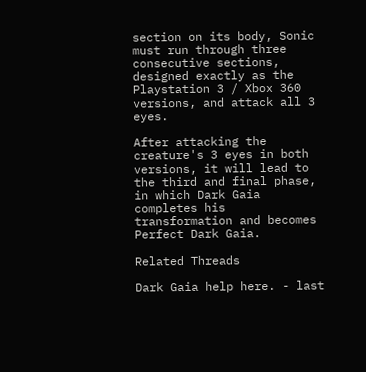section on its body, Sonic must run through three consecutive sections, designed exactly as the Playstation 3 / Xbox 360 versions, and attack all 3 eyes.

After attacking the creature's 3 eyes in both versions, it will lead to the third and final phase, in which Dark Gaia completes his transformation and becomes Perfect Dark Gaia.

Related Threads

Dark Gaia help here. - last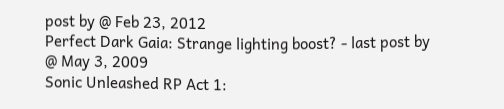post by @ Feb 23, 2012
Perfect Dark Gaia: Strange lighting boost? - last post by @ May 3, 2009
Sonic Unleashed RP Act 1: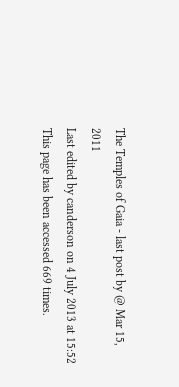The Temples of Gaia - last post by @ Mar 15, 2011
Last edited by canderson on 4 July 2013 at 15:52
This page has been accessed 669 times.